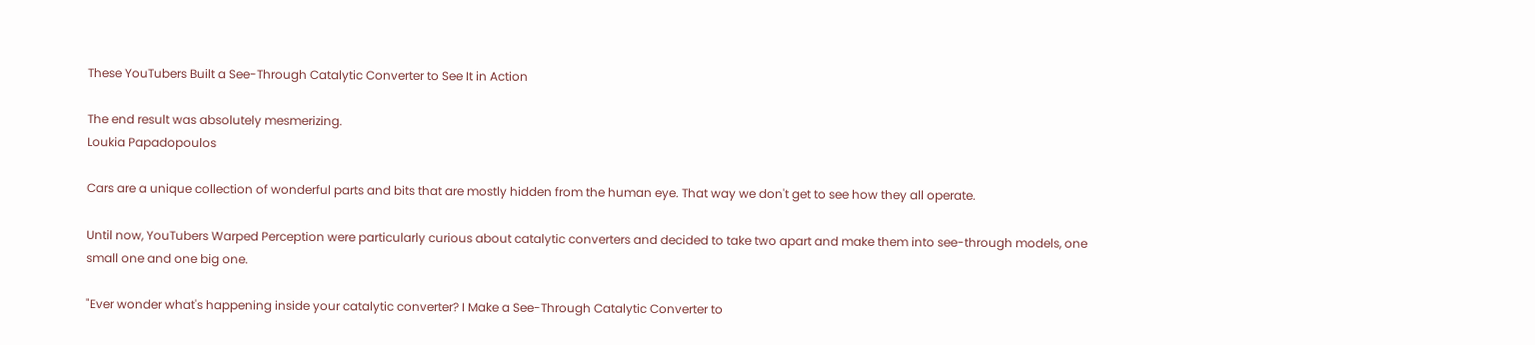These YouTubers Built a See-Through Catalytic Converter to See It in Action

The end result was absolutely mesmerizing.
Loukia Papadopoulos

Cars are a unique collection of wonderful parts and bits that are mostly hidden from the human eye. That way we don't get to see how they all operate.

Until now, YouTubers Warped Perception were particularly curious about catalytic converters and decided to take two apart and make them into see-through models, one small one and one big one.

"Ever wonder what's happening inside your catalytic converter? I Make a See-Through Catalytic Converter to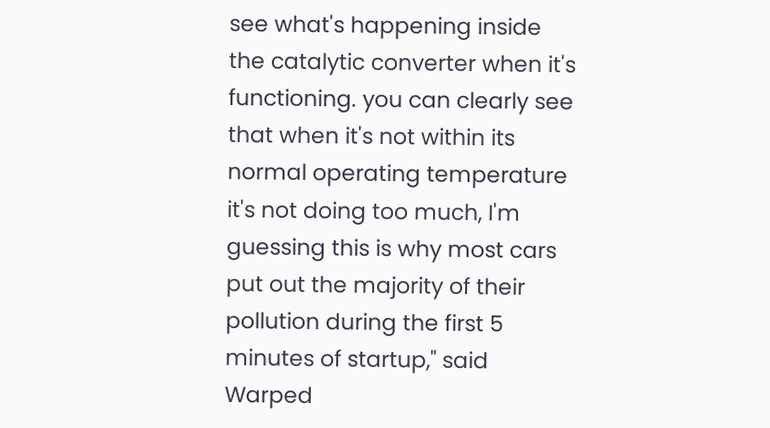see what's happening inside the catalytic converter when it's functioning. you can clearly see that when it's not within its normal operating temperature it's not doing too much, I'm guessing this is why most cars put out the majority of their pollution during the first 5 minutes of startup," said Warped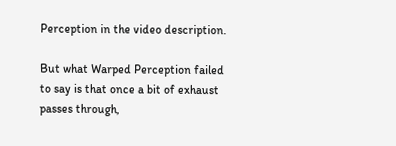Perception in the video description.

But what Warped Perception failed to say is that once a bit of exhaust passes through,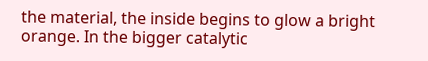the material, the inside begins to glow a bright orange. In the bigger catalytic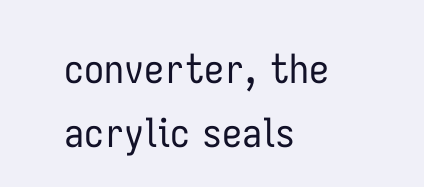converter, the acrylic seals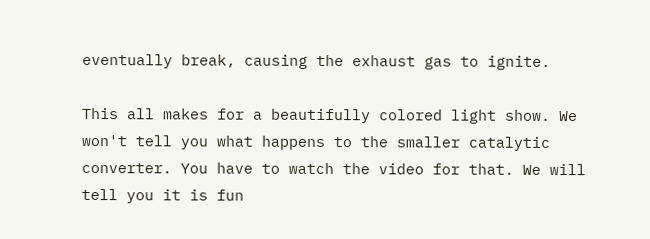eventually break, causing the exhaust gas to ignite.

This all makes for a beautifully colored light show. We won't tell you what happens to the smaller catalytic converter. You have to watch the video for that. We will tell you it is fun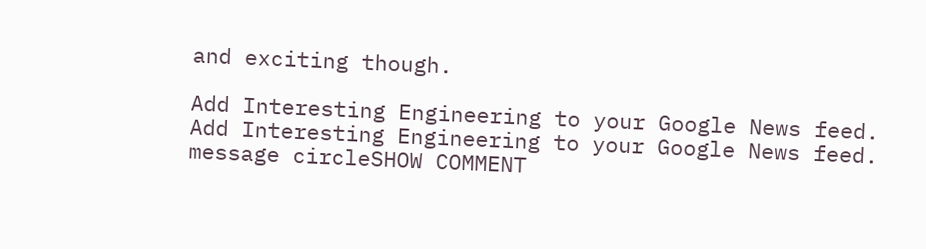and exciting though.

Add Interesting Engineering to your Google News feed.
Add Interesting Engineering to your Google News feed.
message circleSHOW COMMENT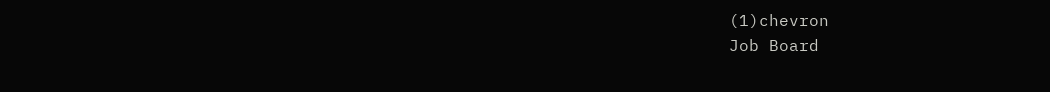(1)chevron
Job Board